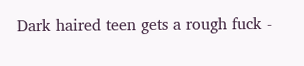Dark haired teen gets a rough fuck -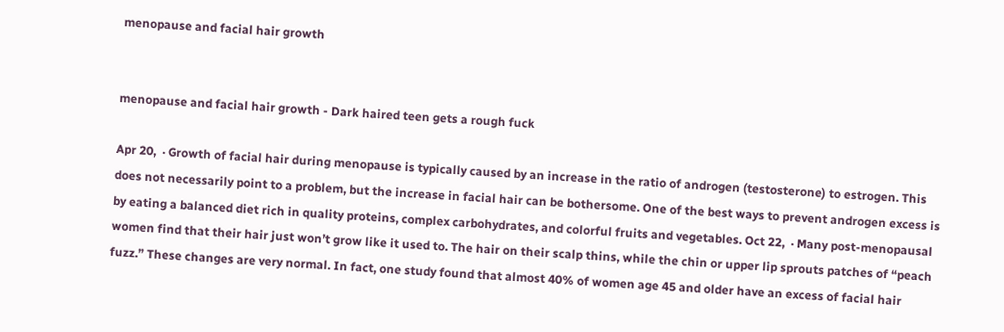menopause and facial hair growth


menopause and facial hair growth - Dark haired teen gets a rough fuck

Apr 20,  · Growth of facial hair during menopause is typically caused by an increase in the ratio of androgen (testosterone) to estrogen. This does not necessarily point to a problem, but the increase in facial hair can be bothersome. One of the best ways to prevent androgen excess is by eating a balanced diet rich in quality proteins, complex carbohydrates, and colorful fruits and vegetables. Oct 22,  · Many post-menopausal women find that their hair just won’t grow like it used to. The hair on their scalp thins, while the chin or upper lip sprouts patches of “peach fuzz.” These changes are very normal. In fact, one study found that almost 40% of women age 45 and older have an excess of facial hair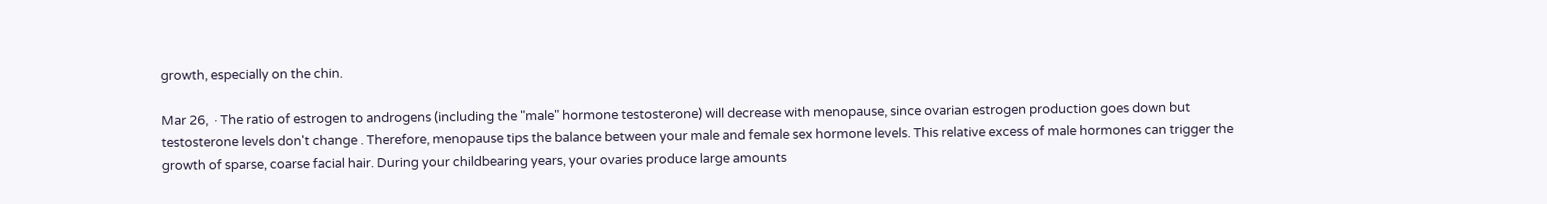growth, especially on the chin.

Mar 26,  · The ratio of estrogen to androgens (including the "male" hormone testosterone) will decrease with menopause, since ovarian estrogen production goes down but testosterone levels don't change . Therefore, menopause tips the balance between your male and female sex hormone levels. This relative excess of male hormones can trigger the growth of sparse, coarse facial hair. During your childbearing years, your ovaries produce large amounts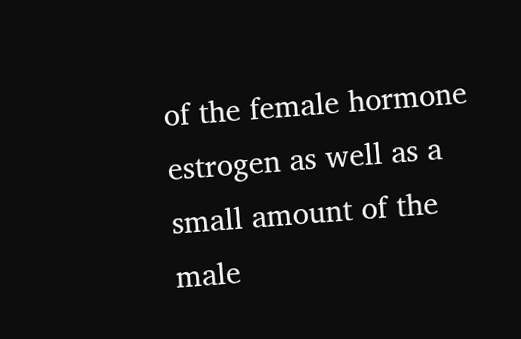of the female hormone estrogen as well as a small amount of the male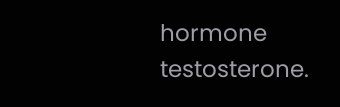hormone testosterone.